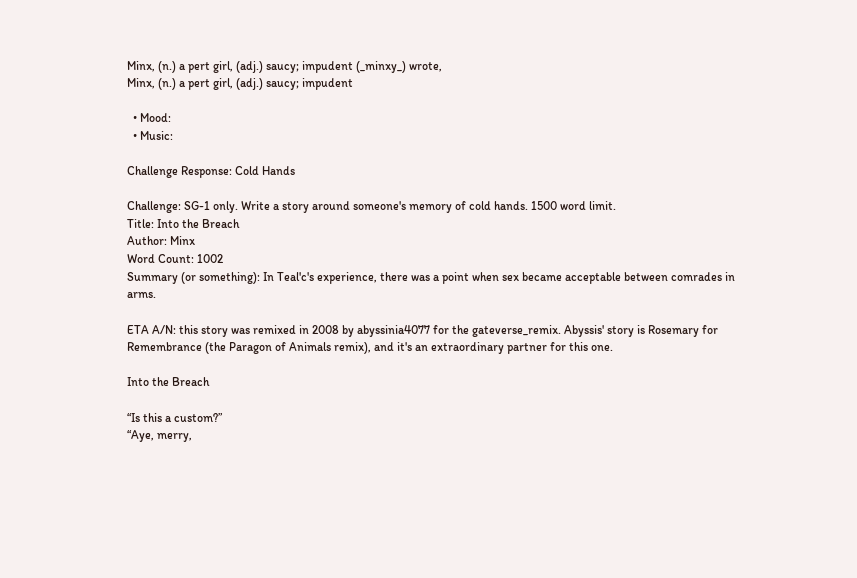Minx, (n.) a pert girl, (adj.) saucy; impudent (_minxy_) wrote,
Minx, (n.) a pert girl, (adj.) saucy; impudent

  • Mood:
  • Music:

Challenge Response: Cold Hands

Challenge: SG-1 only. Write a story around someone's memory of cold hands. 1500 word limit.
Title: Into the Breach
Author: Minx
Word Count: 1002
Summary (or something): In Teal'c's experience, there was a point when sex became acceptable between comrades in arms.

ETA A/N: this story was remixed in 2008 by abyssinia4077 for the gateverse_remix. Abyssis' story is Rosemary for Remembrance (the Paragon of Animals remix), and it's an extraordinary partner for this one.

Into the Breach

“Is this a custom?”
“Aye, merry,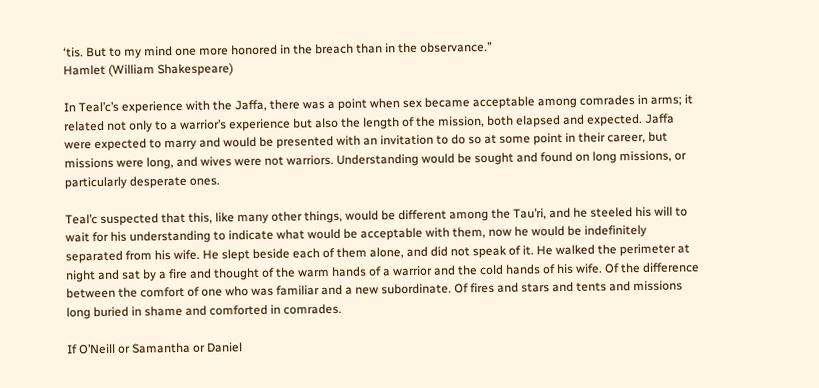‘tis. But to my mind one more honored in the breach than in the observance.”
Hamlet (William Shakespeare)

In Teal’c’s experience with the Jaffa, there was a point when sex became acceptable among comrades in arms; it related not only to a warrior’s experience but also the length of the mission, both elapsed and expected. Jaffa were expected to marry and would be presented with an invitation to do so at some point in their career, but missions were long, and wives were not warriors. Understanding would be sought and found on long missions, or particularly desperate ones.

Teal’c suspected that this, like many other things, would be different among the Tau’ri, and he steeled his will to wait for his understanding to indicate what would be acceptable with them, now he would be indefinitely separated from his wife. He slept beside each of them alone, and did not speak of it. He walked the perimeter at night and sat by a fire and thought of the warm hands of a warrior and the cold hands of his wife. Of the difference between the comfort of one who was familiar and a new subordinate. Of fires and stars and tents and missions long buried in shame and comforted in comrades.

If O’Neill or Samantha or Daniel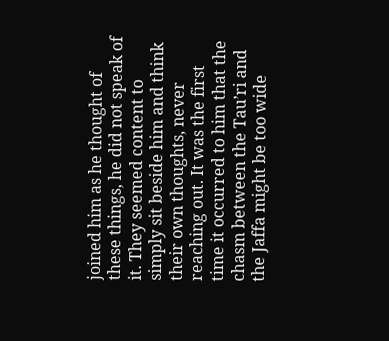joined him as he thought of these things, he did not speak of it. They seemed content to simply sit beside him and think their own thoughts, never reaching out. It was the first time it occurred to him that the chasm between the Tau’ri and the Jaffa might be too wide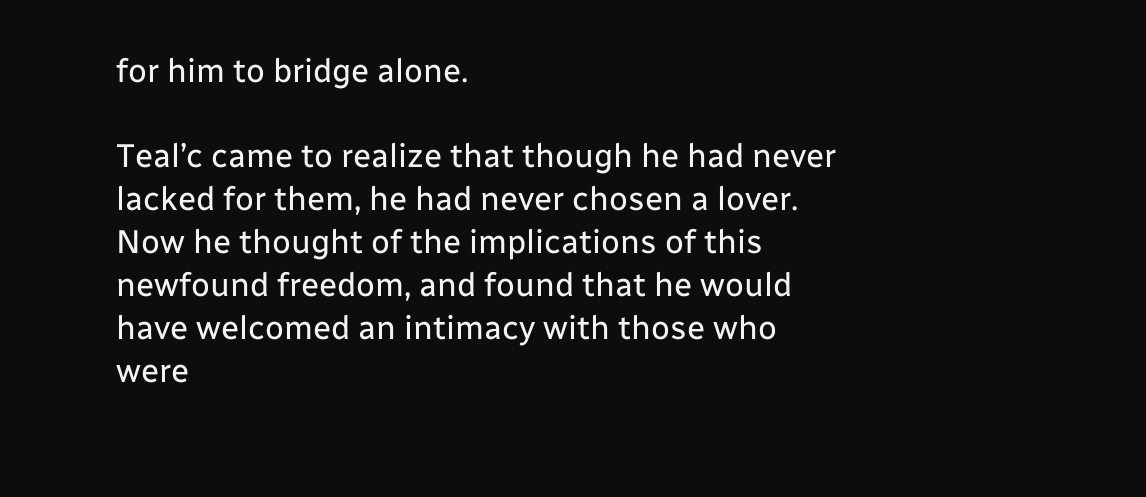for him to bridge alone.

Teal’c came to realize that though he had never lacked for them, he had never chosen a lover. Now he thought of the implications of this newfound freedom, and found that he would have welcomed an intimacy with those who were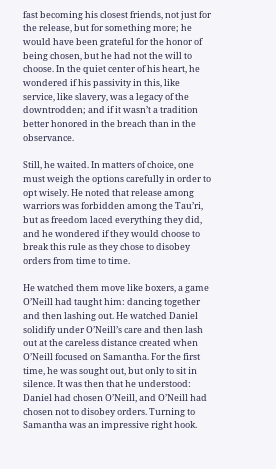fast becoming his closest friends, not just for the release, but for something more; he would have been grateful for the honor of being chosen, but he had not the will to choose. In the quiet center of his heart, he wondered if his passivity in this, like service, like slavery, was a legacy of the downtrodden; and if it wasn’t a tradition better honored in the breach than in the observance.

Still, he waited. In matters of choice, one must weigh the options carefully in order to opt wisely. He noted that release among warriors was forbidden among the Tau’ri, but as freedom laced everything they did, and he wondered if they would choose to break this rule as they chose to disobey orders from time to time.

He watched them move like boxers, a game O’Neill had taught him: dancing together and then lashing out. He watched Daniel solidify under O’Neill’s care and then lash out at the careless distance created when O’Neill focused on Samantha. For the first time, he was sought out, but only to sit in silence. It was then that he understood: Daniel had chosen O’Neill, and O’Neill had chosen not to disobey orders. Turning to Samantha was an impressive right hook.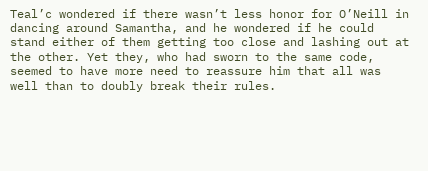Teal’c wondered if there wasn’t less honor for O’Neill in dancing around Samantha, and he wondered if he could stand either of them getting too close and lashing out at the other. Yet they, who had sworn to the same code, seemed to have more need to reassure him that all was well than to doubly break their rules.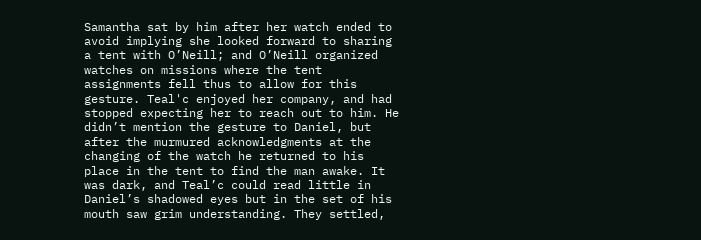Samantha sat by him after her watch ended to avoid implying she looked forward to sharing a tent with O’Neill; and O’Neill organized watches on missions where the tent assignments fell thus to allow for this gesture. Teal'c enjoyed her company, and had stopped expecting her to reach out to him. He didn’t mention the gesture to Daniel, but after the murmured acknowledgments at the changing of the watch he returned to his place in the tent to find the man awake. It was dark, and Teal’c could read little in Daniel’s shadowed eyes but in the set of his mouth saw grim understanding. They settled,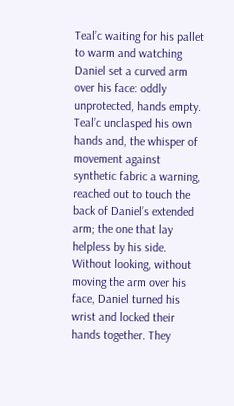Teal’c waiting for his pallet to warm and watching Daniel set a curved arm over his face: oddly unprotected, hands empty. Teal’c unclasped his own hands and, the whisper of movement against synthetic fabric a warning, reached out to touch the back of Daniel’s extended arm; the one that lay helpless by his side. Without looking, without moving the arm over his face, Daniel turned his wrist and locked their hands together. They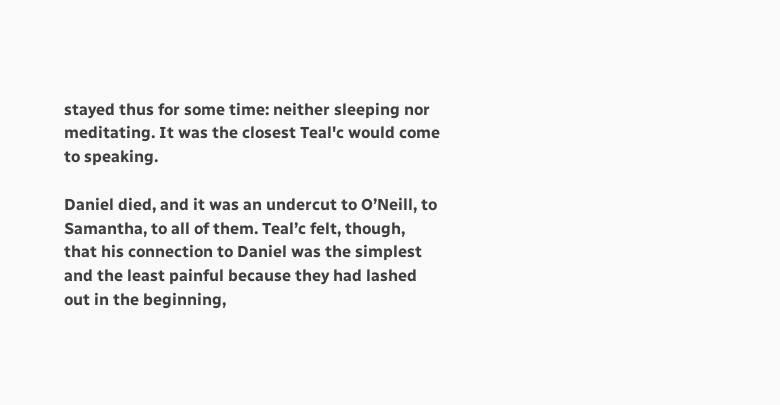stayed thus for some time: neither sleeping nor meditating. It was the closest Teal'c would come to speaking.

Daniel died, and it was an undercut to O’Neill, to Samantha, to all of them. Teal’c felt, though, that his connection to Daniel was the simplest and the least painful because they had lashed out in the beginning,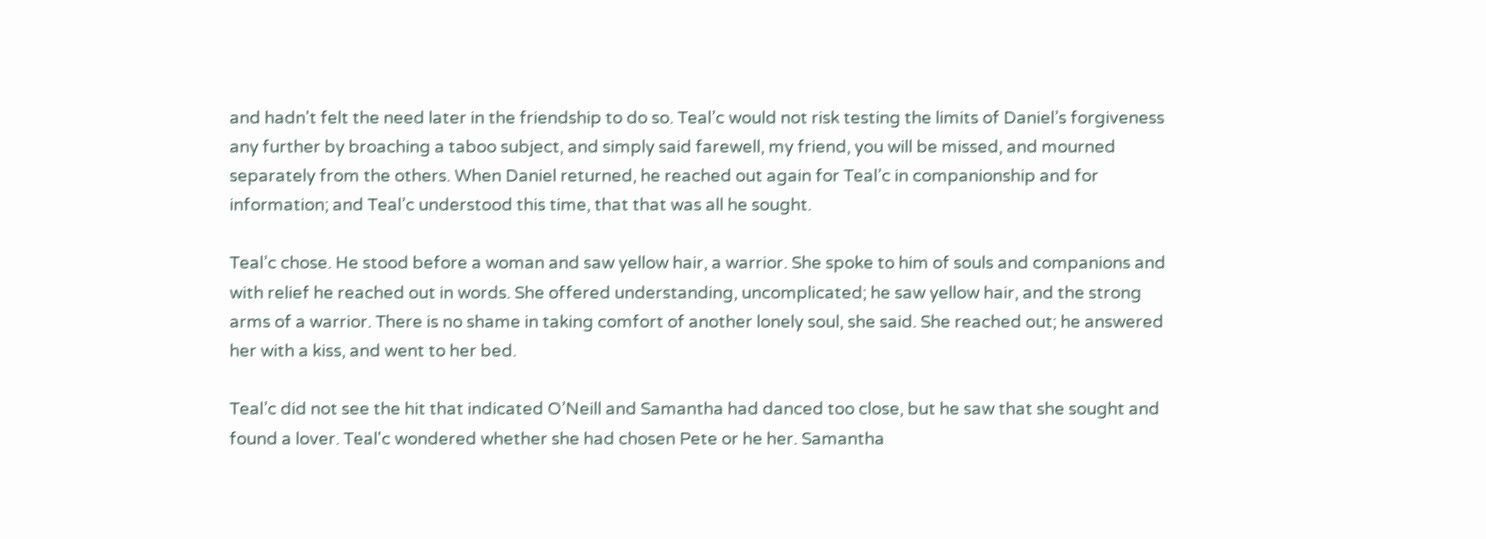and hadn't felt the need later in the friendship to do so. Teal’c would not risk testing the limits of Daniel’s forgiveness any further by broaching a taboo subject, and simply said farewell, my friend, you will be missed, and mourned separately from the others. When Daniel returned, he reached out again for Teal’c in companionship and for information; and Teal’c understood this time, that that was all he sought.

Teal’c chose. He stood before a woman and saw yellow hair, a warrior. She spoke to him of souls and companions and with relief he reached out in words. She offered understanding, uncomplicated; he saw yellow hair, and the strong arms of a warrior. There is no shame in taking comfort of another lonely soul, she said. She reached out; he answered her with a kiss, and went to her bed.

Teal’c did not see the hit that indicated O’Neill and Samantha had danced too close, but he saw that she sought and found a lover. Teal'c wondered whether she had chosen Pete or he her. Samantha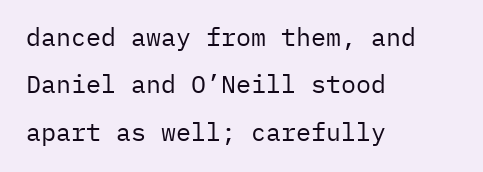danced away from them, and Daniel and O’Neill stood apart as well; carefully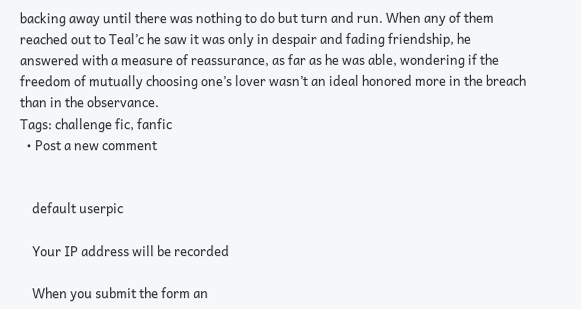backing away until there was nothing to do but turn and run. When any of them reached out to Teal’c he saw it was only in despair and fading friendship, he answered with a measure of reassurance, as far as he was able, wondering if the freedom of mutually choosing one’s lover wasn’t an ideal honored more in the breach than in the observance.
Tags: challenge fic, fanfic
  • Post a new comment


    default userpic

    Your IP address will be recorded

    When you submit the form an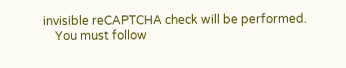invisible reCAPTCHA check will be performed.
    You must follow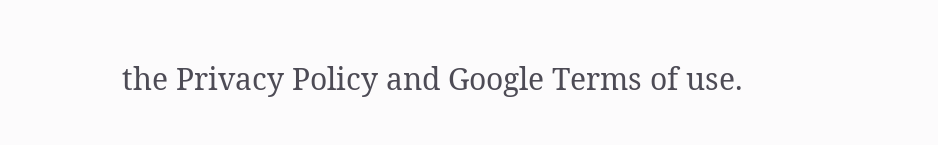the Privacy Policy and Google Terms of use.